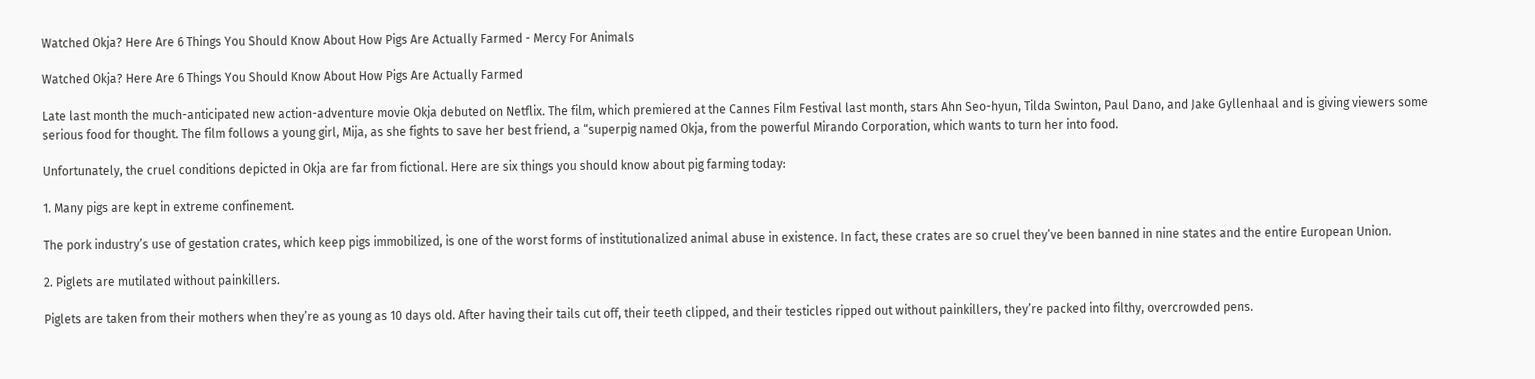Watched Okja? Here Are 6 Things You Should Know About How Pigs Are Actually Farmed - Mercy For Animals

Watched Okja? Here Are 6 Things You Should Know About How Pigs Are Actually Farmed

Late last month the much-anticipated new action-adventure movie Okja debuted on Netflix. The film, which premiered at the Cannes Film Festival last month, stars Ahn Seo-hyun, Tilda Swinton, Paul Dano, and Jake Gyllenhaal and is giving viewers some serious food for thought. The film follows a young girl, Mija, as she fights to save her best friend, a “superpig named Okja, from the powerful Mirando Corporation, which wants to turn her into food.

Unfortunately, the cruel conditions depicted in Okja are far from fictional. Here are six things you should know about pig farming today:

1. Many pigs are kept in extreme confinement.

The pork industry’s use of gestation crates, which keep pigs immobilized, is one of the worst forms of institutionalized animal abuse in existence. In fact, these crates are so cruel they’ve been banned in nine states and the entire European Union.

2. Piglets are mutilated without painkillers.

Piglets are taken from their mothers when they’re as young as 10 days old. After having their tails cut off, their teeth clipped, and their testicles ripped out without painkillers, they’re packed into filthy, overcrowded pens.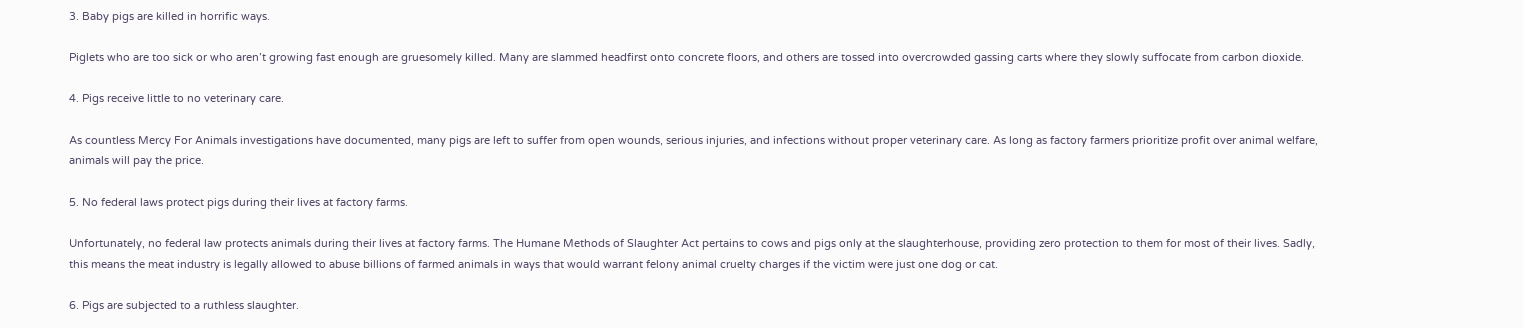3. Baby pigs are killed in horrific ways.

Piglets who are too sick or who aren’t growing fast enough are gruesomely killed. Many are slammed headfirst onto concrete floors, and others are tossed into overcrowded gassing carts where they slowly suffocate from carbon dioxide.

4. Pigs receive little to no veterinary care.

As countless Mercy For Animals investigations have documented, many pigs are left to suffer from open wounds, serious injuries, and infections without proper veterinary care. As long as factory farmers prioritize profit over animal welfare, animals will pay the price.

5. No federal laws protect pigs during their lives at factory farms.

Unfortunately, no federal law protects animals during their lives at factory farms. The Humane Methods of Slaughter Act pertains to cows and pigs only at the slaughterhouse, providing zero protection to them for most of their lives. Sadly, this means the meat industry is legally allowed to abuse billions of farmed animals in ways that would warrant felony animal cruelty charges if the victim were just one dog or cat.

6. Pigs are subjected to a ruthless slaughter.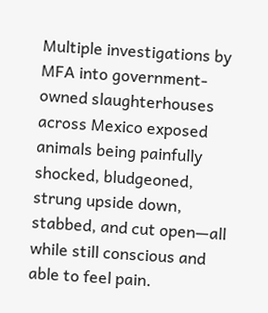Multiple investigations by MFA into government-owned slaughterhouses across Mexico exposed animals being painfully shocked, bludgeoned, strung upside down, stabbed, and cut open—all while still conscious and able to feel pain.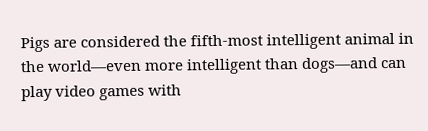Pigs are considered the fifth-most intelligent animal in the world—even more intelligent than dogs—and can play video games with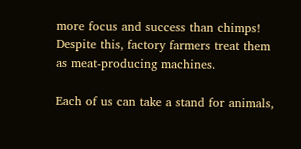more focus and success than chimps! Despite this, factory farmers treat them as meat-producing machines.

Each of us can take a stand for animals,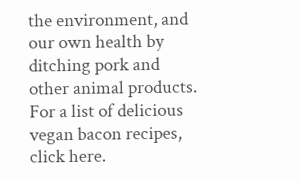the environment, and our own health by ditching pork and other animal products. For a list of delicious vegan bacon recipes, click here.